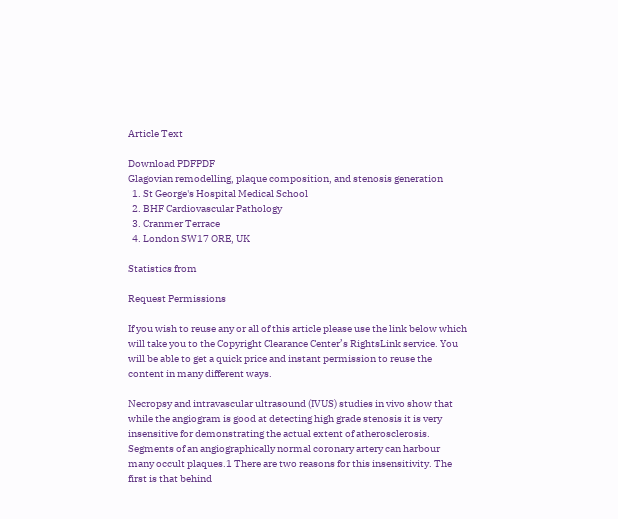Article Text

Download PDFPDF
Glagovian remodelling, plaque composition, and stenosis generation
  1. St George's Hospital Medical School
  2. BHF Cardiovascular Pathology
  3. Cranmer Terrace
  4. London SW17 ORE, UK

Statistics from

Request Permissions

If you wish to reuse any or all of this article please use the link below which will take you to the Copyright Clearance Center’s RightsLink service. You will be able to get a quick price and instant permission to reuse the content in many different ways.

Necropsy and intravascular ultrasound (IVUS) studies in vivo show that while the angiogram is good at detecting high grade stenosis it is very insensitive for demonstrating the actual extent of atherosclerosis. Segments of an angiographically normal coronary artery can harbour many occult plaques.1 There are two reasons for this insensitivity. The first is that behind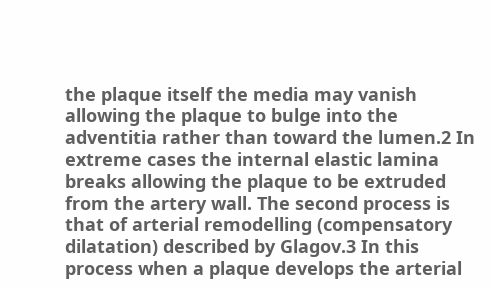the plaque itself the media may vanish allowing the plaque to bulge into the adventitia rather than toward the lumen.2 In extreme cases the internal elastic lamina breaks allowing the plaque to be extruded from the artery wall. The second process is that of arterial remodelling (compensatory dilatation) described by Glagov.3 In this process when a plaque develops the arterial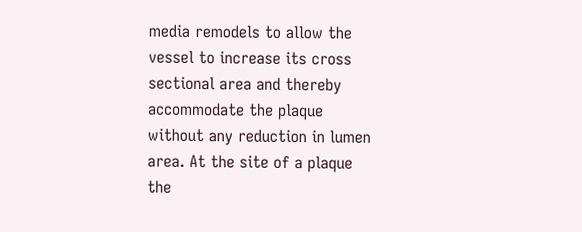media remodels to allow the vessel to increase its cross sectional area and thereby accommodate the plaque without any reduction in lumen area. At the site of a plaque the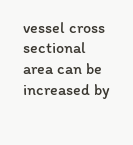vessel cross sectional area can be increased by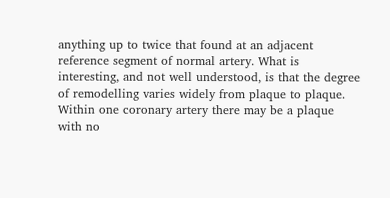anything up to twice that found at an adjacent reference segment of normal artery. What is interesting, and not well understood, is that the degree of remodelling varies widely from plaque to plaque. Within one coronary artery there may be a plaque with no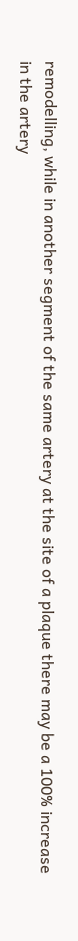remodelling, while in another segment of the same artery at the site of a plaque there may be a 100% increase in the artery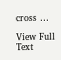cross …

View Full Text